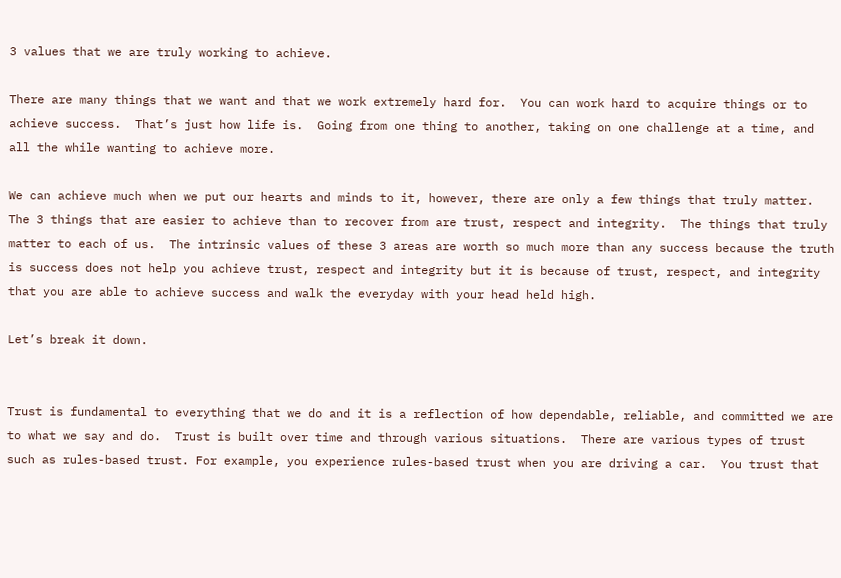3 values that we are truly working to achieve.

There are many things that we want and that we work extremely hard for.  You can work hard to acquire things or to achieve success.  That’s just how life is.  Going from one thing to another, taking on one challenge at a time, and all the while wanting to achieve more.

We can achieve much when we put our hearts and minds to it, however, there are only a few things that truly matter.  The 3 things that are easier to achieve than to recover from are trust, respect and integrity.  The things that truly matter to each of us.  The intrinsic values of these 3 areas are worth so much more than any success because the truth is success does not help you achieve trust, respect and integrity but it is because of trust, respect, and integrity that you are able to achieve success and walk the everyday with your head held high.

Let’s break it down.


Trust is fundamental to everything that we do and it is a reflection of how dependable, reliable, and committed we are to what we say and do.  Trust is built over time and through various situations.  There are various types of trust such as rules-based trust. For example, you experience rules-based trust when you are driving a car.  You trust that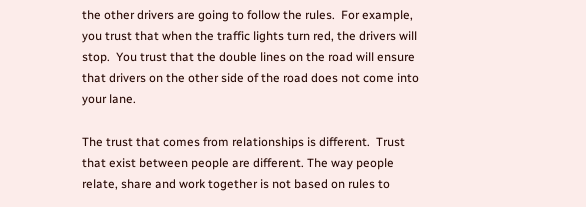the other drivers are going to follow the rules.  For example, you trust that when the traffic lights turn red, the drivers will stop.  You trust that the double lines on the road will ensure that drivers on the other side of the road does not come into your lane.

The trust that comes from relationships is different.  Trust that exist between people are different. The way people relate, share and work together is not based on rules to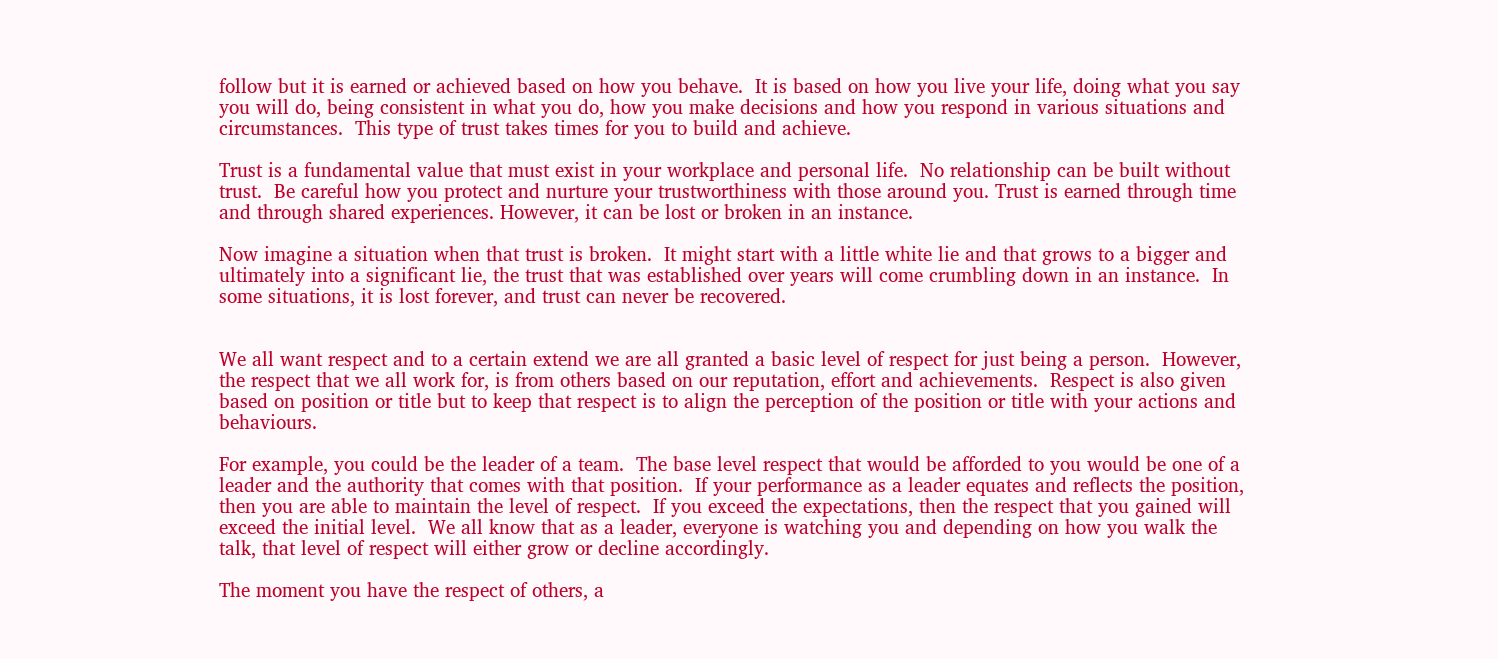follow but it is earned or achieved based on how you behave.  It is based on how you live your life, doing what you say you will do, being consistent in what you do, how you make decisions and how you respond in various situations and circumstances.  This type of trust takes times for you to build and achieve.

Trust is a fundamental value that must exist in your workplace and personal life.  No relationship can be built without trust.  Be careful how you protect and nurture your trustworthiness with those around you. Trust is earned through time and through shared experiences. However, it can be lost or broken in an instance.

Now imagine a situation when that trust is broken.  It might start with a little white lie and that grows to a bigger and ultimately into a significant lie, the trust that was established over years will come crumbling down in an instance.  In some situations, it is lost forever, and trust can never be recovered.


We all want respect and to a certain extend we are all granted a basic level of respect for just being a person.  However, the respect that we all work for, is from others based on our reputation, effort and achievements.  Respect is also given based on position or title but to keep that respect is to align the perception of the position or title with your actions and behaviours.

For example, you could be the leader of a team.  The base level respect that would be afforded to you would be one of a leader and the authority that comes with that position.  If your performance as a leader equates and reflects the position, then you are able to maintain the level of respect.  If you exceed the expectations, then the respect that you gained will exceed the initial level.  We all know that as a leader, everyone is watching you and depending on how you walk the talk, that level of respect will either grow or decline accordingly.

The moment you have the respect of others, a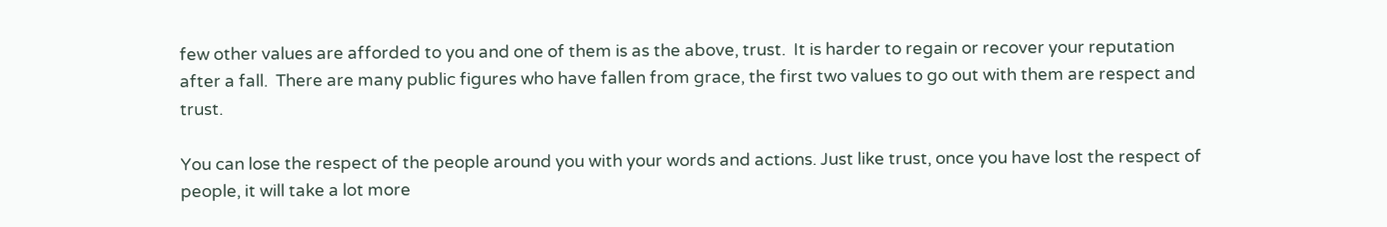few other values are afforded to you and one of them is as the above, trust.  It is harder to regain or recover your reputation after a fall.  There are many public figures who have fallen from grace, the first two values to go out with them are respect and trust.

You can lose the respect of the people around you with your words and actions. Just like trust, once you have lost the respect of people, it will take a lot more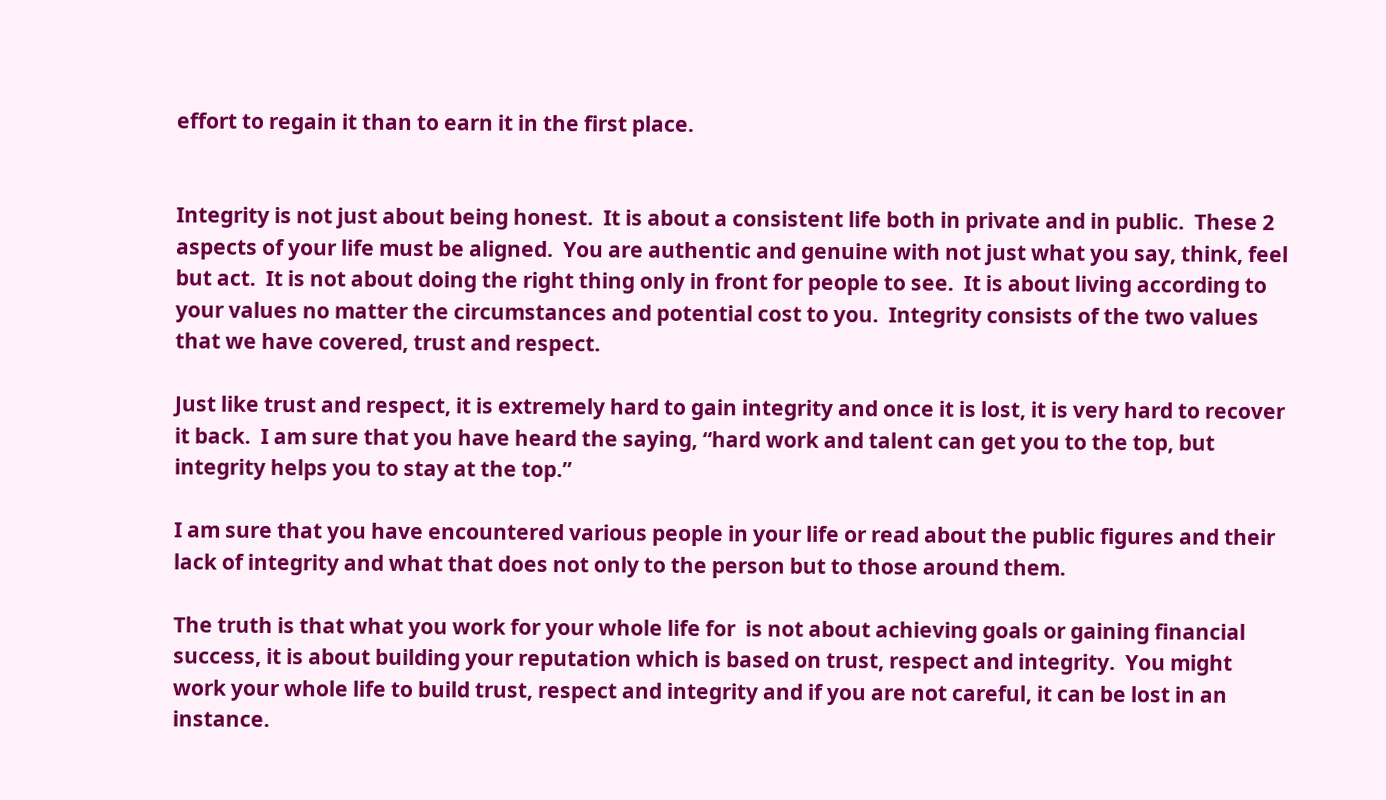effort to regain it than to earn it in the first place.


Integrity is not just about being honest.  It is about a consistent life both in private and in public.  These 2 aspects of your life must be aligned.  You are authentic and genuine with not just what you say, think, feel but act.  It is not about doing the right thing only in front for people to see.  It is about living according to your values no matter the circumstances and potential cost to you.  Integrity consists of the two values that we have covered, trust and respect.

Just like trust and respect, it is extremely hard to gain integrity and once it is lost, it is very hard to recover it back.  I am sure that you have heard the saying, “hard work and talent can get you to the top, but integrity helps you to stay at the top.”

I am sure that you have encountered various people in your life or read about the public figures and their lack of integrity and what that does not only to the person but to those around them.

The truth is that what you work for your whole life for  is not about achieving goals or gaining financial success, it is about building your reputation which is based on trust, respect and integrity.  You might work your whole life to build trust, respect and integrity and if you are not careful, it can be lost in an instance.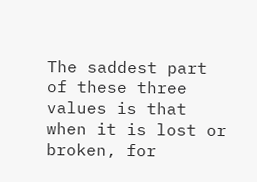The saddest part of these three values is that when it is lost or broken, for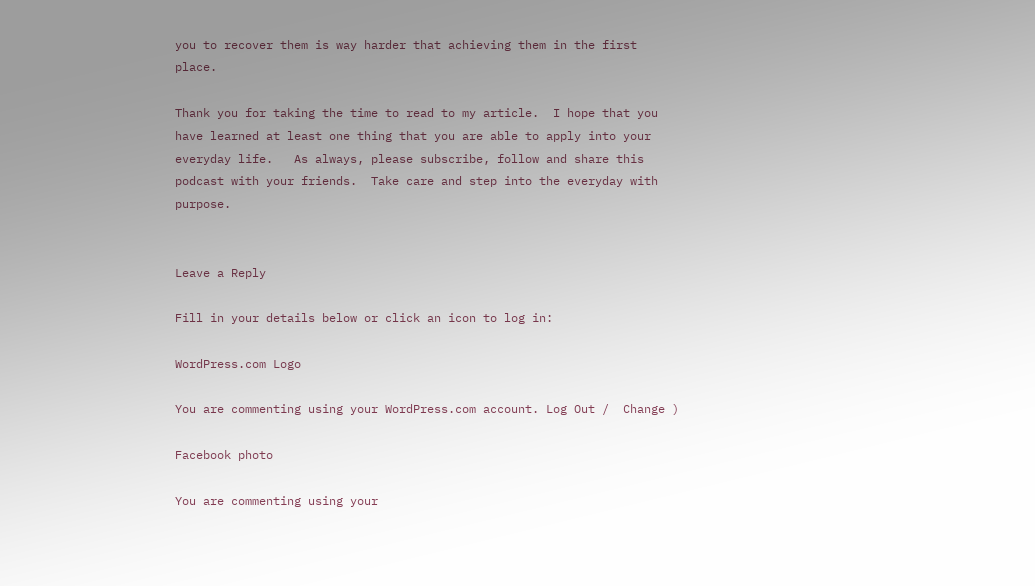you to recover them is way harder that achieving them in the first place.

Thank you for taking the time to read to my article.  I hope that you have learned at least one thing that you are able to apply into your everyday life.   As always, please subscribe, follow and share this podcast with your friends.  Take care and step into the everyday with purpose.


Leave a Reply

Fill in your details below or click an icon to log in:

WordPress.com Logo

You are commenting using your WordPress.com account. Log Out /  Change )

Facebook photo

You are commenting using your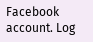Facebook account. Log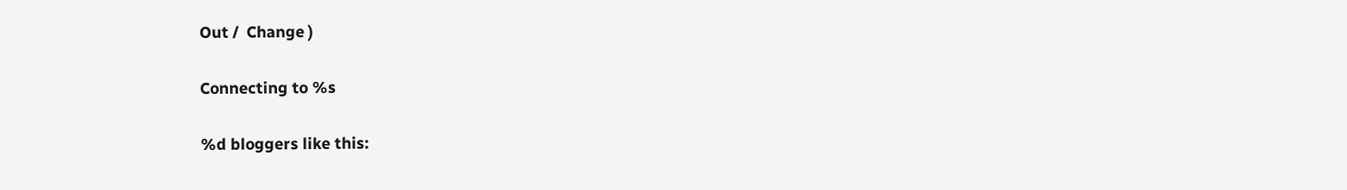Out /  Change )

Connecting to %s

%d bloggers like this: